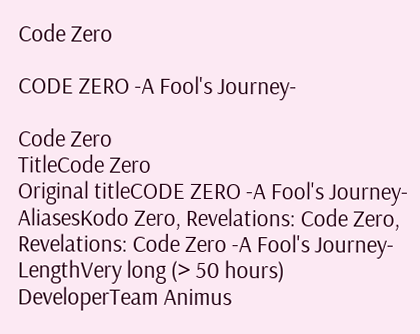Code Zero

CODE ZERO -A Fool's Journey-

Code Zero
TitleCode Zero
Original titleCODE ZERO -A Fool's Journey-
AliasesKodo Zero, Revelations: Code Zero, Revelations: Code Zero -A Fool's Journey-
LengthVery long (> 50 hours)
DeveloperTeam Animus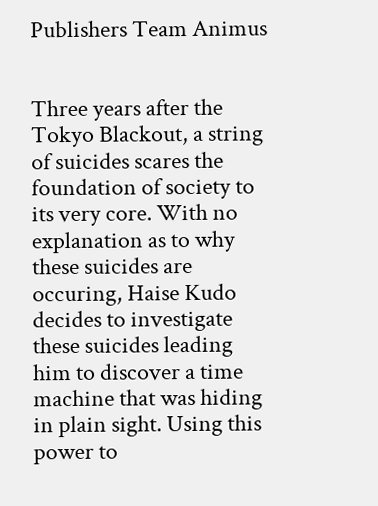Publishers Team Animus


Three years after the Tokyo Blackout, a string of suicides scares the foundation of society to its very core. With no explanation as to why these suicides are occuring, Haise Kudo decides to investigate these suicides leading him to discover a time machine that was hiding in plain sight. Using this power to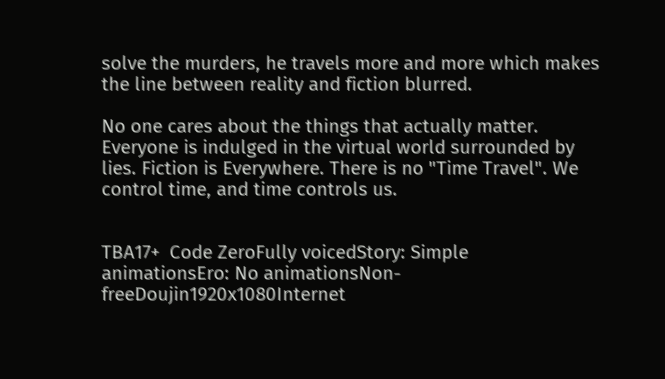solve the murders, he travels more and more which makes the line between reality and fiction blurred.

No one cares about the things that actually matter. Everyone is indulged in the virtual world surrounded by lies. Fiction is Everywhere. There is no "Time Travel". We control time, and time controls us.


TBA17+  Code ZeroFully voicedStory: Simple animationsEro: No animationsNon-freeDoujin1920x1080Internet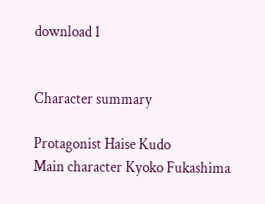download 1


Character summary

Protagonist Haise Kudo
Main character Kyoko Fukashima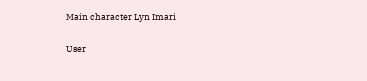Main character Lyn Imari

User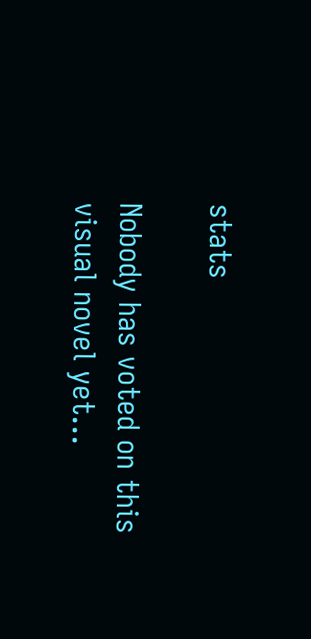stats

Nobody has voted on this visual novel yet...